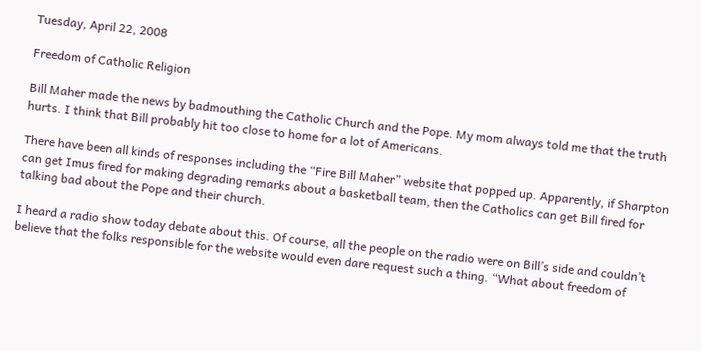Tuesday, April 22, 2008

Freedom of Catholic Religion

Bill Maher made the news by badmouthing the Catholic Church and the Pope. My mom always told me that the truth hurts. I think that Bill probably hit too close to home for a lot of Americans.

There have been all kinds of responses including the “Fire Bill Maher” website that popped up. Apparently, if Sharpton can get Imus fired for making degrading remarks about a basketball team, then the Catholics can get Bill fired for talking bad about the Pope and their church.

I heard a radio show today debate about this. Of course, all the people on the radio were on Bill’s side and couldn’t believe that the folks responsible for the website would even dare request such a thing. “What about freedom of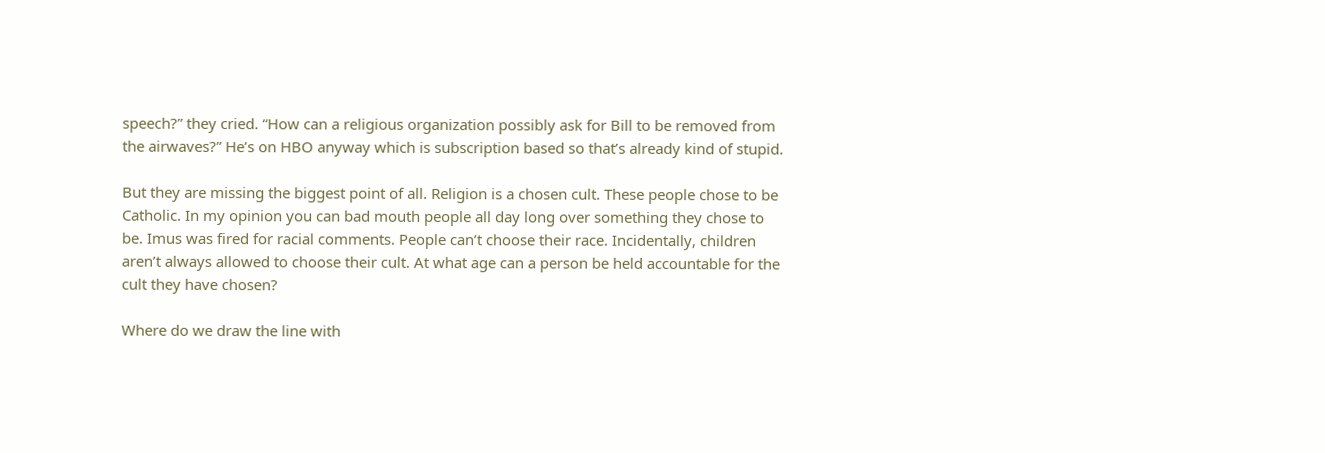speech?” they cried. “How can a religious organization possibly ask for Bill to be removed from the airwaves?” He’s on HBO anyway which is subscription based so that’s already kind of stupid.

But they are missing the biggest point of all. Religion is a chosen cult. These people chose to be Catholic. In my opinion you can bad mouth people all day long over something they chose to be. Imus was fired for racial comments. People can’t choose their race. Incidentally, children aren’t always allowed to choose their cult. At what age can a person be held accountable for the cult they have chosen?

Where do we draw the line with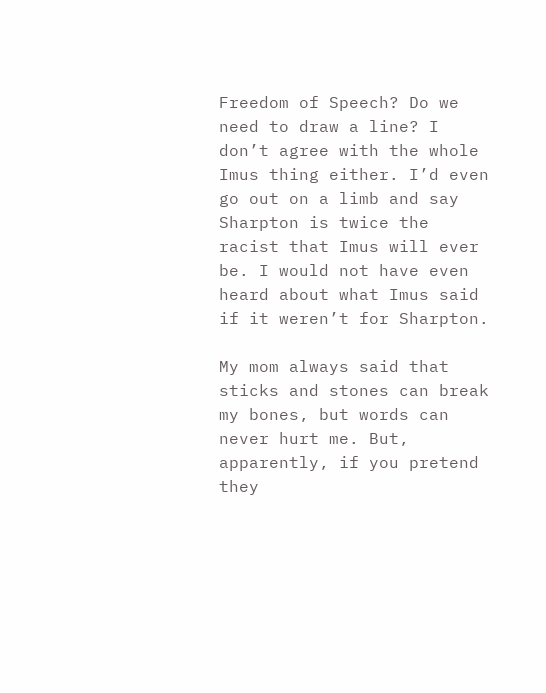Freedom of Speech? Do we need to draw a line? I don’t agree with the whole Imus thing either. I’d even go out on a limb and say Sharpton is twice the racist that Imus will ever be. I would not have even heard about what Imus said if it weren’t for Sharpton.

My mom always said that sticks and stones can break my bones, but words can never hurt me. But, apparently, if you pretend they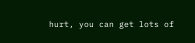hurt, you can get lots of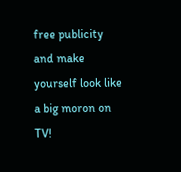free publicity and make yourself look like a big moron on TV!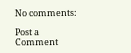No comments:

Post a Comment